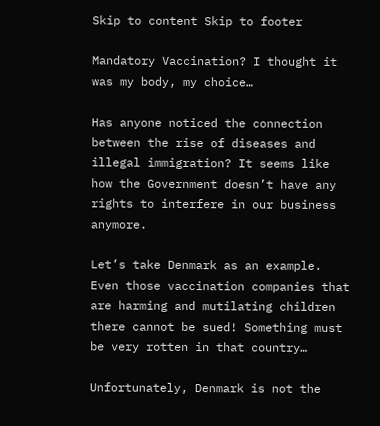Skip to content Skip to footer

Mandatory Vaccination? I thought it was my body, my choice…

Has anyone noticed the connection between the rise of diseases and illegal immigration? It seems like how the Government doesn’t have any rights to interfere in our business anymore.

Let’s take Denmark as an example. Even those vaccination companies that are harming and mutilating children there cannot be sued! Something must be very rotten in that country…

Unfortunately, Denmark is not the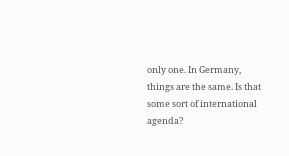only one. In Germany, things are the same. Is that some sort of international agenda?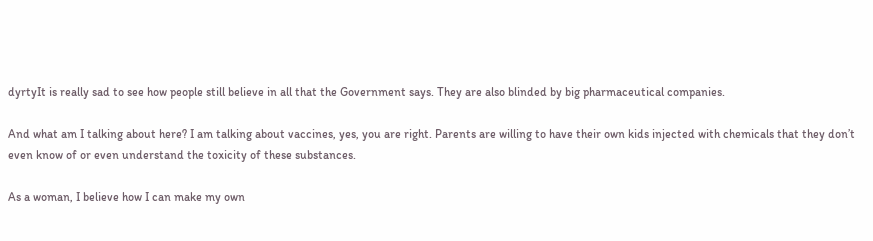dyrtyIt is really sad to see how people still believe in all that the Government says. They are also blinded by big pharmaceutical companies.

And what am I talking about here? I am talking about vaccines, yes, you are right. Parents are willing to have their own kids injected with chemicals that they don’t even know of or even understand the toxicity of these substances.

As a woman, I believe how I can make my own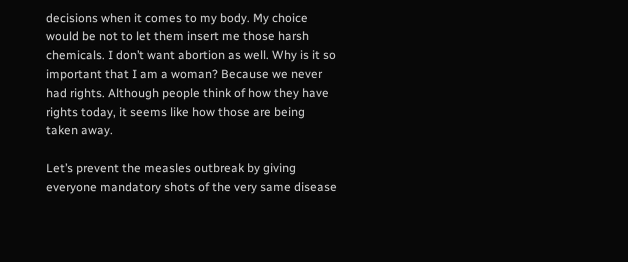decisions when it comes to my body. My choice would be not to let them insert me those harsh chemicals. I don’t want abortion as well. Why is it so important that I am a woman? Because we never had rights. Although people think of how they have rights today, it seems like how those are being taken away.

Let’s prevent the measles outbreak by giving everyone mandatory shots of the very same disease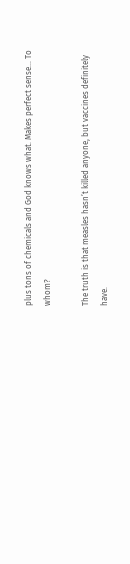plus tons of chemicals and God knows what. Makes perfect sense… To whom?

The truth is that measles hasn’t killed anyone, but vaccines definitely have.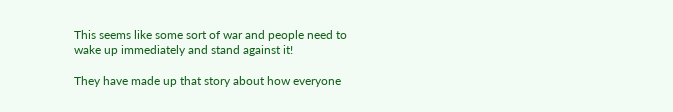This seems like some sort of war and people need to wake up immediately and stand against it!

They have made up that story about how everyone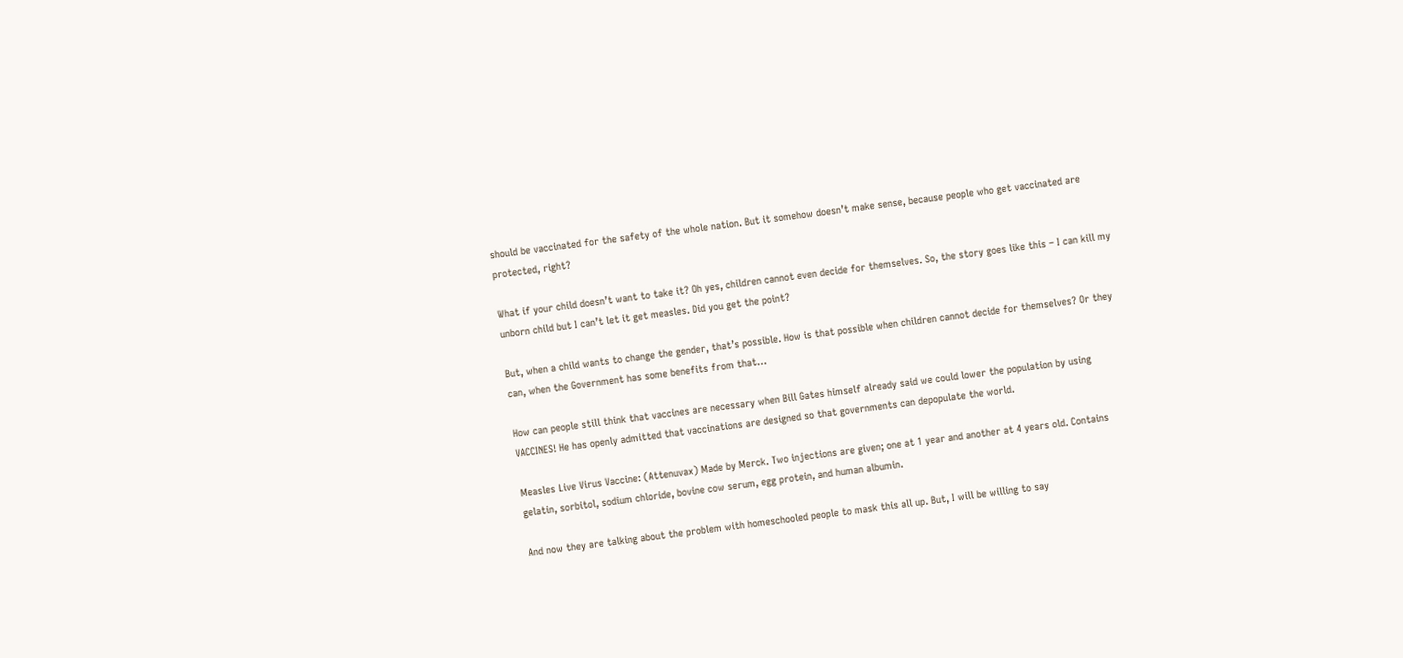should be vaccinated for the safety of the whole nation. But it somehow doesn’t make sense, because people who get vaccinated are protected, right?

What if your child doesn’t want to take it? Oh yes, children cannot even decide for themselves. So, the story goes like this – I can kill my unborn child but I can’t let it get measles. Did you get the point?

But, when a child wants to change the gender, that’s possible. How is that possible when children cannot decide for themselves? Or they can, when the Government has some benefits from that…

How can people still think that vaccines are necessary when Bill Gates himself already said we could lower the population by using VACCINES! He has openly admitted that vaccinations are designed so that governments can depopulate the world.

Measles Live Virus Vaccine: (Attenuvax) Made by Merck. Two injections are given; one at 1 year and another at 4 years old. Contains gelatin, sorbitol, sodium chloride, bovine cow serum, egg protein, and human albumin.

And now they are talking about the problem with homeschooled people to mask this all up. But, I will be willing to say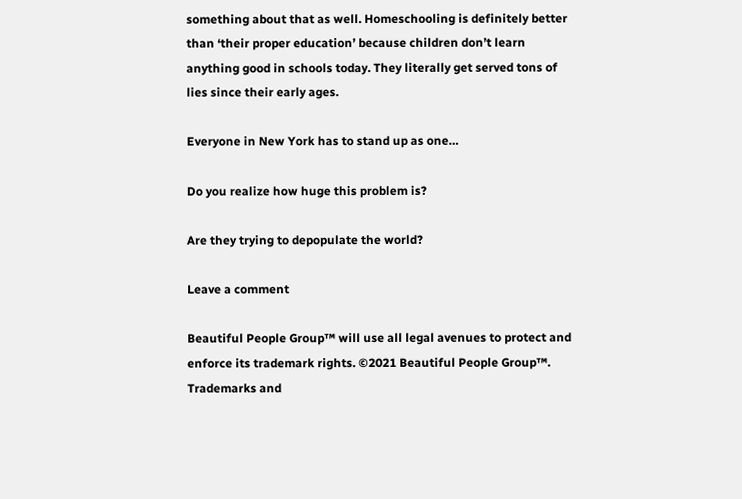something about that as well. Homeschooling is definitely better than ‘their proper education’ because children don’t learn anything good in schools today. They literally get served tons of lies since their early ages.

Everyone in New York has to stand up as one…

Do you realize how huge this problem is?

Are they trying to depopulate the world?

Leave a comment

Beautiful People Group™ will use all legal avenues to protect and enforce its trademark rights. ©2021 Beautiful People Group™. Trademarks and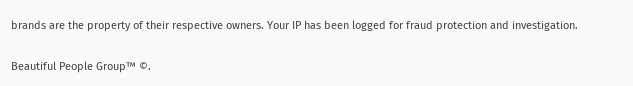brands are the property of their respective owners. Your IP has been logged for fraud protection and investigation.

Beautiful People Group™ ©.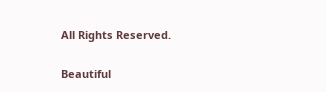All Rights Reserved.

Beautiful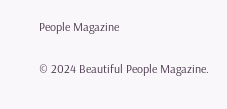People Magazine

© 2024 Beautiful People Magazine.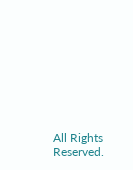All Rights Reserved.